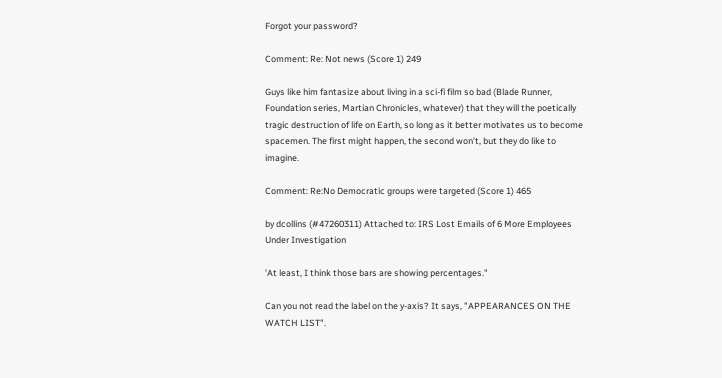Forgot your password?

Comment: Re: Not news (Score 1) 249

Guys like him fantasize about living in a sci-fi film so bad (Blade Runner, Foundation series, Martian Chronicles, whatever) that they will the poetically tragic destruction of life on Earth, so long as it better motivates us to become spacemen. The first might happen, the second won't, but they do like to imagine.

Comment: Re:No Democratic groups were targeted (Score 1) 465

by dcollins (#47260311) Attached to: IRS Lost Emails of 6 More Employees Under Investigation

'At least, I think those bars are showing percentages."

Can you not read the label on the y-axis? It says, "APPEARANCES ON THE WATCH LIST".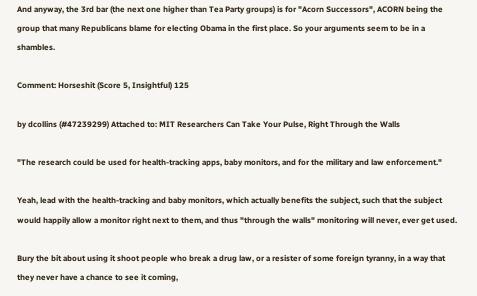And anyway, the 3rd bar (the next one higher than Tea Party groups) is for "Acorn Successors", ACORN being the group that many Republicans blame for electing Obama in the first place. So your arguments seem to be in a shambles.

Comment: Horseshit (Score 5, Insightful) 125

by dcollins (#47239299) Attached to: MIT Researchers Can Take Your Pulse, Right Through the Walls

"The research could be used for health-tracking apps, baby monitors, and for the military and law enforcement."

Yeah, lead with the health-tracking and baby monitors, which actually benefits the subject, such that the subject would happily allow a monitor right next to them, and thus "through the walls" monitoring will never, ever get used.

Bury the bit about using it shoot people who break a drug law, or a resister of some foreign tyranny, in a way that they never have a chance to see it coming,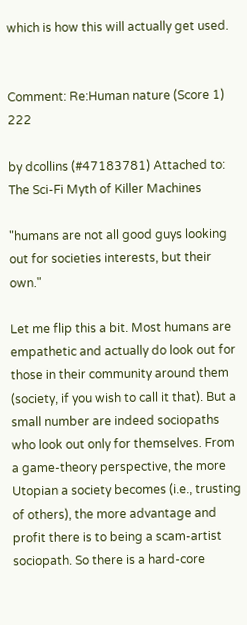which is how this will actually get used.


Comment: Re:Human nature (Score 1) 222

by dcollins (#47183781) Attached to: The Sci-Fi Myth of Killer Machines

"humans are not all good guys looking out for societies interests, but their own."

Let me flip this a bit. Most humans are empathetic and actually do look out for those in their community around them (society, if you wish to call it that). But a small number are indeed sociopaths who look out only for themselves. From a game-theory perspective, the more Utopian a society becomes (i.e., trusting of others), the more advantage and profit there is to being a scam-artist sociopath. So there is a hard-core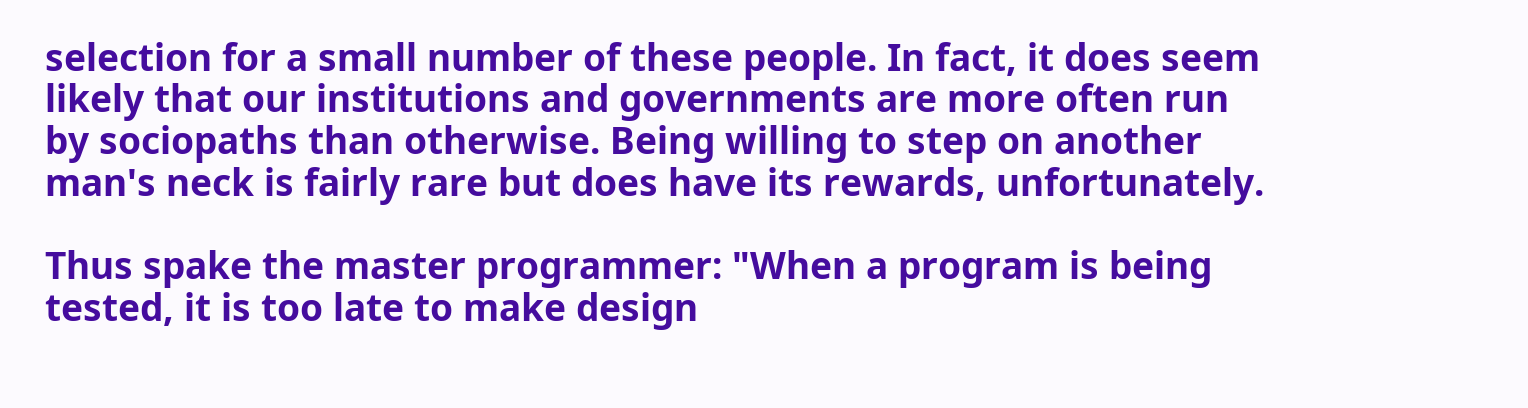selection for a small number of these people. In fact, it does seem likely that our institutions and governments are more often run by sociopaths than otherwise. Being willing to step on another man's neck is fairly rare but does have its rewards, unfortunately.

Thus spake the master programmer: "When a program is being tested, it is too late to make design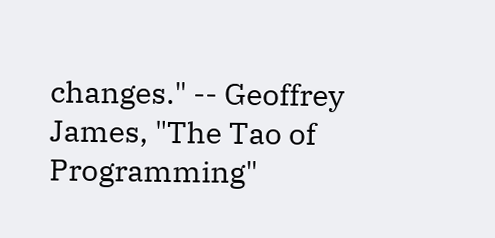changes." -- Geoffrey James, "The Tao of Programming"